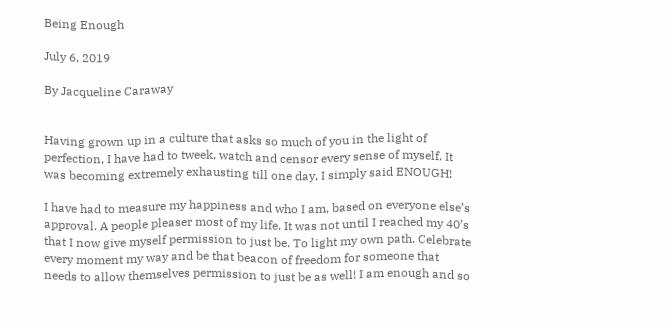Being Enough

July 6, 2019

By Jacqueline Caraway


Having grown up in a culture that asks so much of you in the light of perfection, I have had to tweek, watch and censor every sense of myself. It was becoming extremely exhausting till one day, I simply said ENOUGH!

I have had to measure my happiness and who I am, based on everyone else’s approval. A people pleaser most of my life. It was not until I reached my 40’s that I now give myself permission to just be. To light my own path. Celebrate every moment my way and be that beacon of freedom for someone that needs to allow themselves permission to just be as well! I am enough and so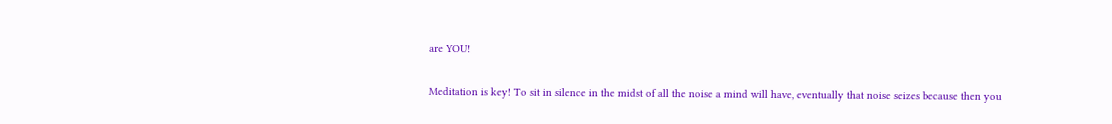are YOU!

Meditation is key! To sit in silence in the midst of all the noise a mind will have, eventually that noise seizes because then you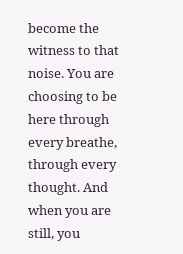become the witness to that noise. You are choosing to be here through every breathe, through every thought. And when you are still, you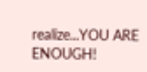realize...YOU ARE ENOUGH!